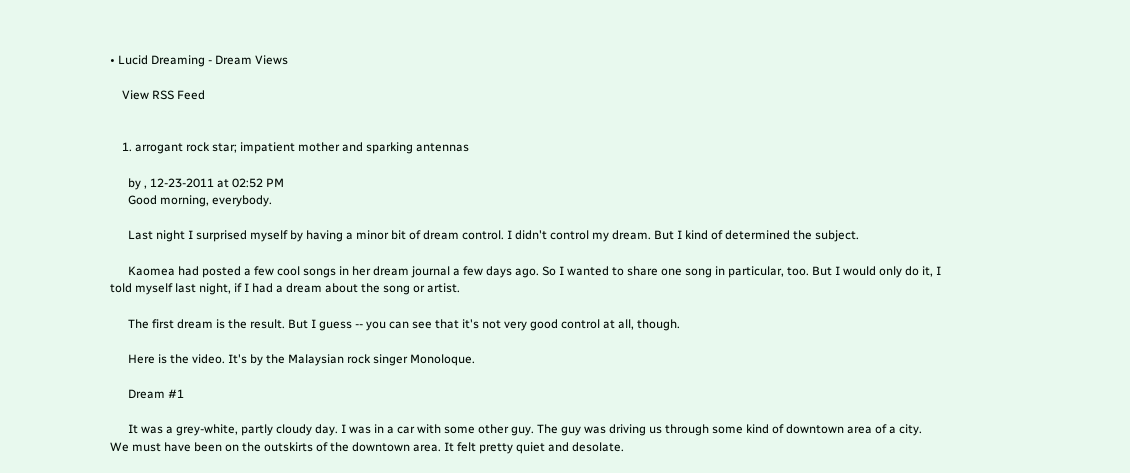• Lucid Dreaming - Dream Views

    View RSS Feed


    1. arrogant rock star; impatient mother and sparking antennas

      by , 12-23-2011 at 02:52 PM
      Good morning, everybody.

      Last night I surprised myself by having a minor bit of dream control. I didn't control my dream. But I kind of determined the subject.

      Kaomea had posted a few cool songs in her dream journal a few days ago. So I wanted to share one song in particular, too. But I would only do it, I told myself last night, if I had a dream about the song or artist.

      The first dream is the result. But I guess -- you can see that it's not very good control at all, though.

      Here is the video. It's by the Malaysian rock singer Monoloque.

      Dream #1

      It was a grey-white, partly cloudy day. I was in a car with some other guy. The guy was driving us through some kind of downtown area of a city. We must have been on the outskirts of the downtown area. It felt pretty quiet and desolate.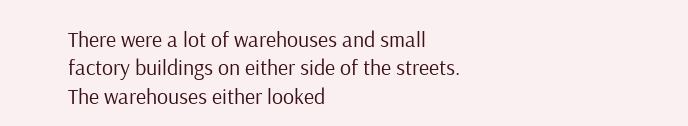There were a lot of warehouses and small factory buildings on either side of the streets. The warehouses either looked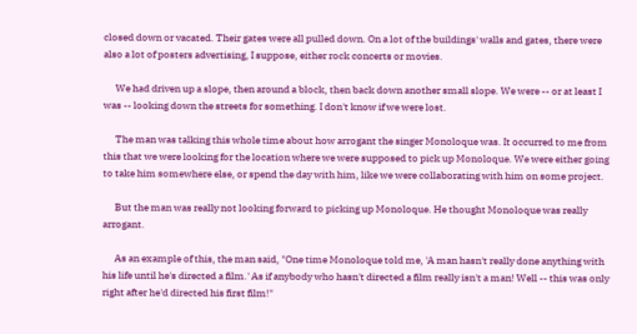closed down or vacated. Their gates were all pulled down. On a lot of the buildings' walls and gates, there were also a lot of posters advertising, I suppose, either rock concerts or movies.

      We had driven up a slope, then around a block, then back down another small slope. We were -- or at least I was -- looking down the streets for something. I don't know if we were lost.

      The man was talking this whole time about how arrogant the singer Monoloque was. It occurred to me from this that we were looking for the location where we were supposed to pick up Monoloque. We were either going to take him somewhere else, or spend the day with him, like we were collaborating with him on some project.

      But the man was really not looking forward to picking up Monoloque. He thought Monoloque was really arrogant.

      As an example of this, the man said, "One time Monoloque told me, 'A man hasn't really done anything with his life until he's directed a film.' As if anybody who hasn't directed a film really isn't a man! Well -- this was only right after he'd directed his first film!"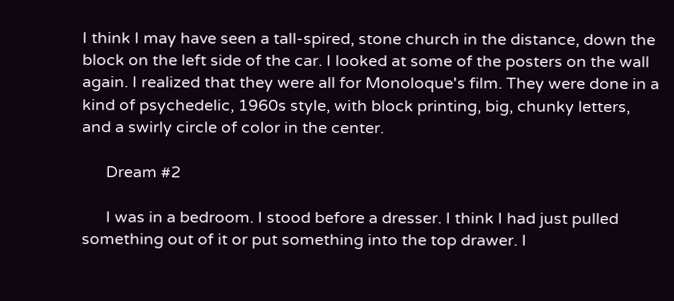I think I may have seen a tall-spired, stone church in the distance, down the block on the left side of the car. I looked at some of the posters on the wall again. I realized that they were all for Monoloque's film. They were done in a kind of psychedelic, 1960s style, with block printing, big, chunky letters, and a swirly circle of color in the center.

      Dream #2

      I was in a bedroom. I stood before a dresser. I think I had just pulled something out of it or put something into the top drawer. I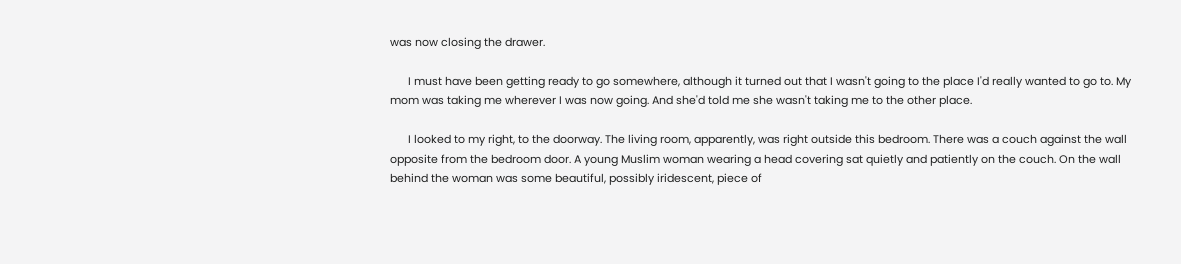was now closing the drawer.

      I must have been getting ready to go somewhere, although it turned out that I wasn't going to the place I'd really wanted to go to. My mom was taking me wherever I was now going. And she'd told me she wasn't taking me to the other place.

      I looked to my right, to the doorway. The living room, apparently, was right outside this bedroom. There was a couch against the wall opposite from the bedroom door. A young Muslim woman wearing a head covering sat quietly and patiently on the couch. On the wall behind the woman was some beautiful, possibly iridescent, piece of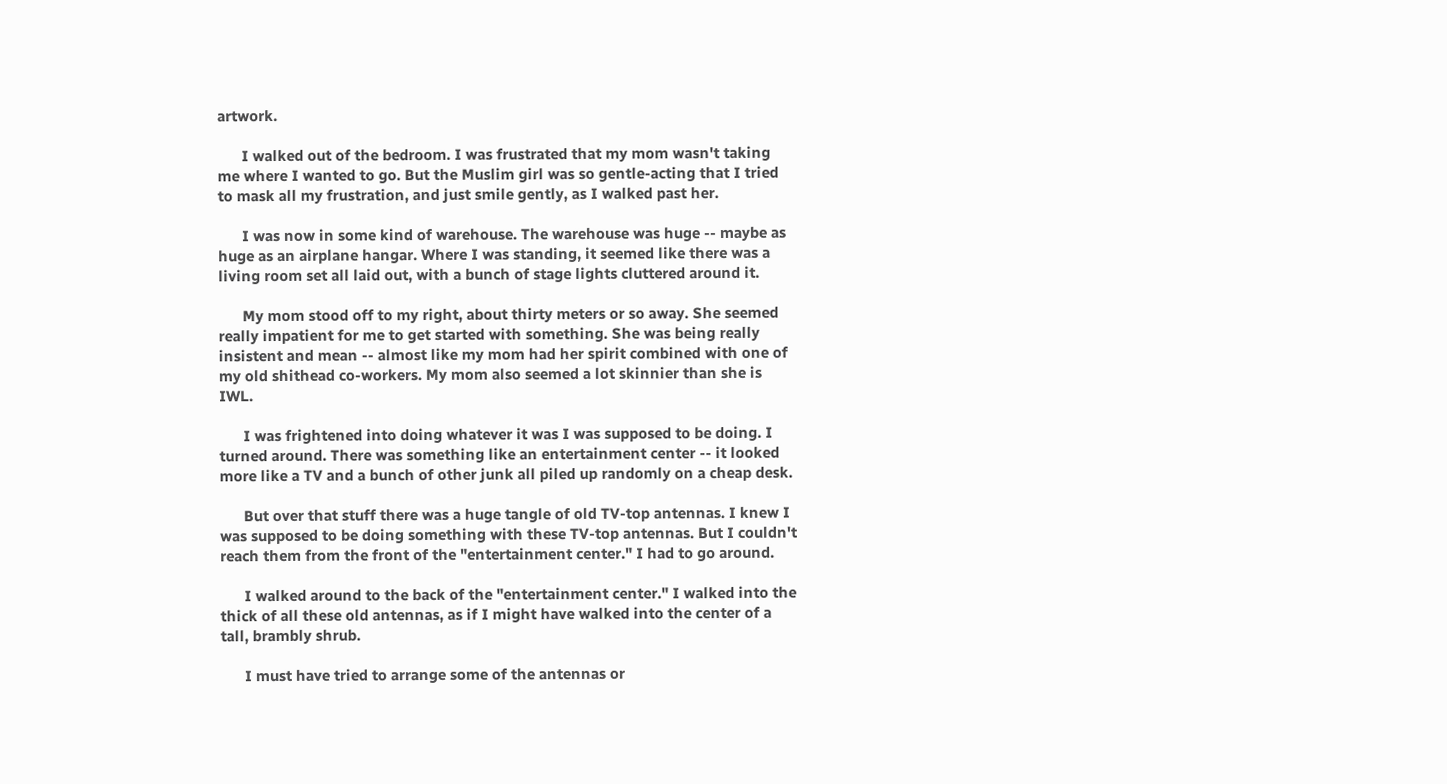artwork.

      I walked out of the bedroom. I was frustrated that my mom wasn't taking me where I wanted to go. But the Muslim girl was so gentle-acting that I tried to mask all my frustration, and just smile gently, as I walked past her.

      I was now in some kind of warehouse. The warehouse was huge -- maybe as huge as an airplane hangar. Where I was standing, it seemed like there was a living room set all laid out, with a bunch of stage lights cluttered around it.

      My mom stood off to my right, about thirty meters or so away. She seemed really impatient for me to get started with something. She was being really insistent and mean -- almost like my mom had her spirit combined with one of my old shithead co-workers. My mom also seemed a lot skinnier than she is IWL.

      I was frightened into doing whatever it was I was supposed to be doing. I turned around. There was something like an entertainment center -- it looked more like a TV and a bunch of other junk all piled up randomly on a cheap desk.

      But over that stuff there was a huge tangle of old TV-top antennas. I knew I was supposed to be doing something with these TV-top antennas. But I couldn't reach them from the front of the "entertainment center." I had to go around.

      I walked around to the back of the "entertainment center." I walked into the thick of all these old antennas, as if I might have walked into the center of a tall, brambly shrub.

      I must have tried to arrange some of the antennas or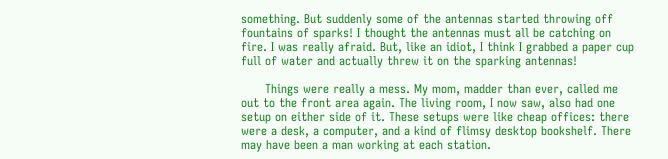something. But suddenly some of the antennas started throwing off fountains of sparks! I thought the antennas must all be catching on fire. I was really afraid. But, like an idiot, I think I grabbed a paper cup full of water and actually threw it on the sparking antennas!

      Things were really a mess. My mom, madder than ever, called me out to the front area again. The living room, I now saw, also had one setup on either side of it. These setups were like cheap offices: there were a desk, a computer, and a kind of flimsy desktop bookshelf. There may have been a man working at each station.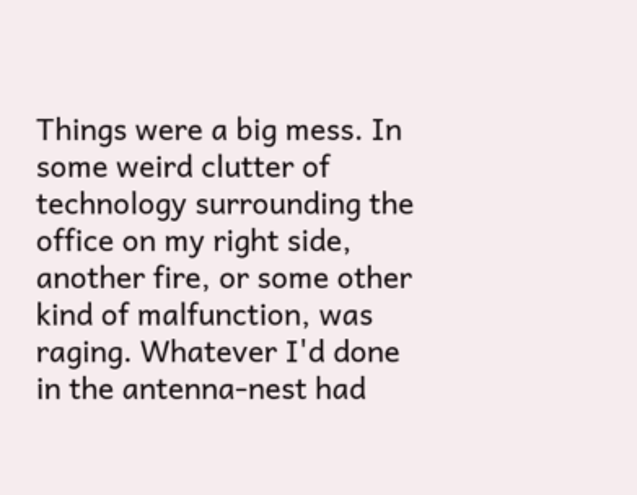Things were a big mess. In some weird clutter of technology surrounding the office on my right side, another fire, or some other kind of malfunction, was raging. Whatever I'd done in the antenna-nest had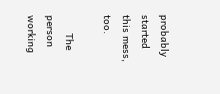probably started this mess, too.

      The person working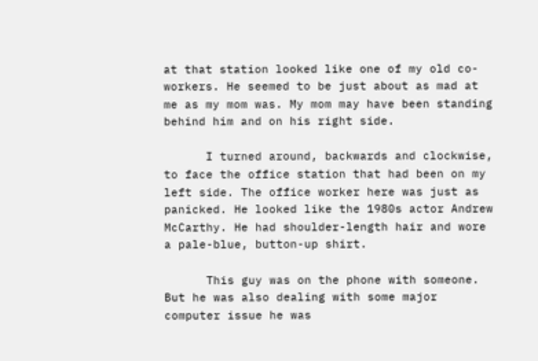at that station looked like one of my old co-workers. He seemed to be just about as mad at me as my mom was. My mom may have been standing behind him and on his right side.

      I turned around, backwards and clockwise, to face the office station that had been on my left side. The office worker here was just as panicked. He looked like the 1980s actor Andrew McCarthy. He had shoulder-length hair and wore a pale-blue, button-up shirt.

      This guy was on the phone with someone. But he was also dealing with some major computer issue he was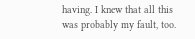having. I knew that all this was probably my fault, too.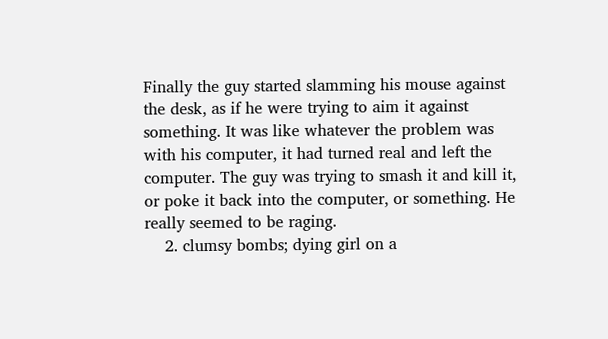Finally the guy started slamming his mouse against the desk, as if he were trying to aim it against something. It was like whatever the problem was with his computer, it had turned real and left the computer. The guy was trying to smash it and kill it, or poke it back into the computer, or something. He really seemed to be raging.
    2. clumsy bombs; dying girl on a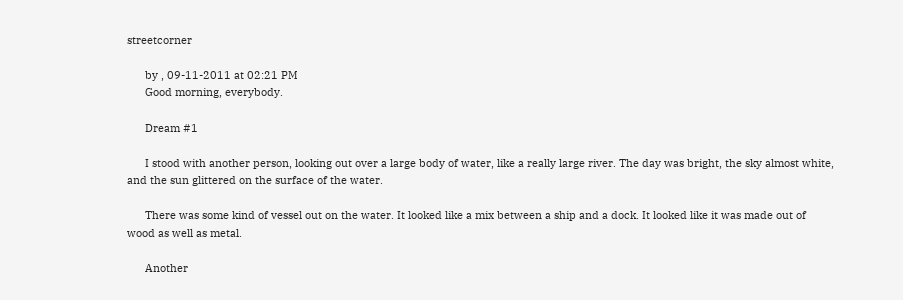streetcorner

      by , 09-11-2011 at 02:21 PM
      Good morning, everybody.

      Dream #1

      I stood with another person, looking out over a large body of water, like a really large river. The day was bright, the sky almost white, and the sun glittered on the surface of the water.

      There was some kind of vessel out on the water. It looked like a mix between a ship and a dock. It looked like it was made out of wood as well as metal.

      Another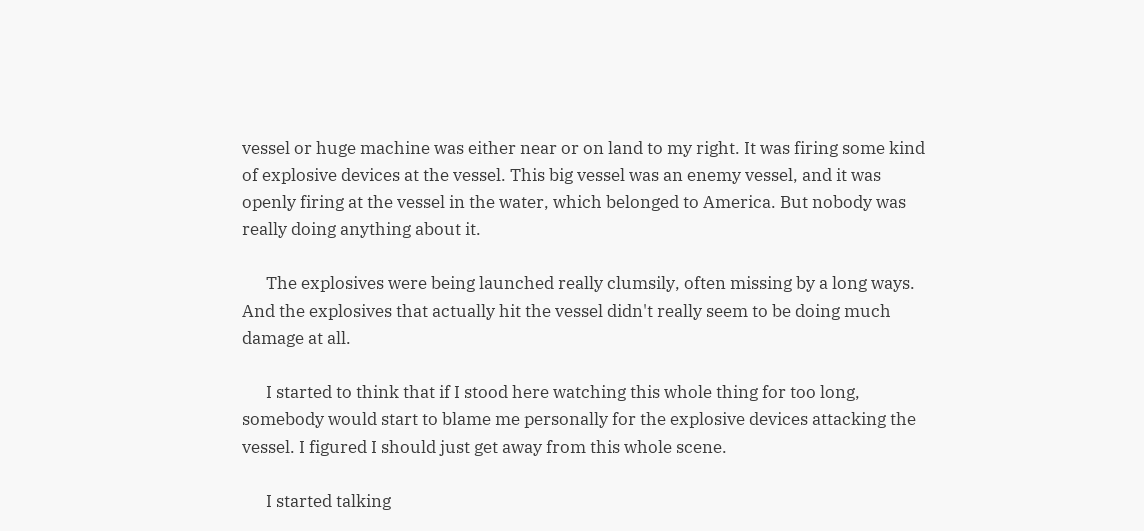vessel or huge machine was either near or on land to my right. It was firing some kind of explosive devices at the vessel. This big vessel was an enemy vessel, and it was openly firing at the vessel in the water, which belonged to America. But nobody was really doing anything about it.

      The explosives were being launched really clumsily, often missing by a long ways. And the explosives that actually hit the vessel didn't really seem to be doing much damage at all.

      I started to think that if I stood here watching this whole thing for too long, somebody would start to blame me personally for the explosive devices attacking the vessel. I figured I should just get away from this whole scene.

      I started talking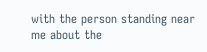with the person standing near me about the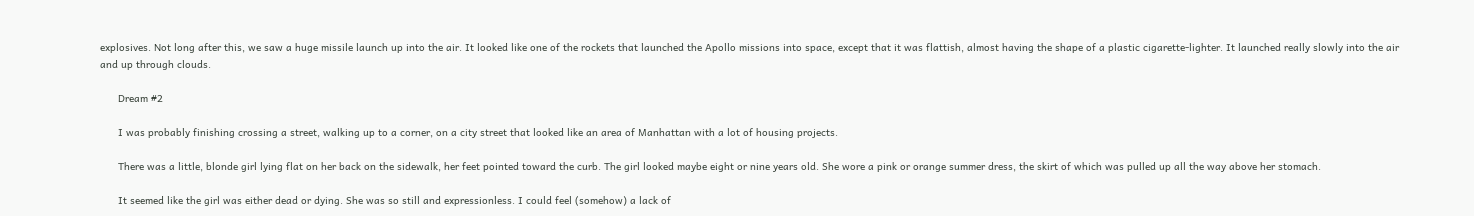explosives. Not long after this, we saw a huge missile launch up into the air. It looked like one of the rockets that launched the Apollo missions into space, except that it was flattish, almost having the shape of a plastic cigarette-lighter. It launched really slowly into the air and up through clouds.

      Dream #2

      I was probably finishing crossing a street, walking up to a corner, on a city street that looked like an area of Manhattan with a lot of housing projects.

      There was a little, blonde girl lying flat on her back on the sidewalk, her feet pointed toward the curb. The girl looked maybe eight or nine years old. She wore a pink or orange summer dress, the skirt of which was pulled up all the way above her stomach.

      It seemed like the girl was either dead or dying. She was so still and expressionless. I could feel (somehow) a lack of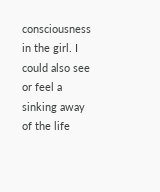consciousness in the girl. I could also see or feel a sinking away of the life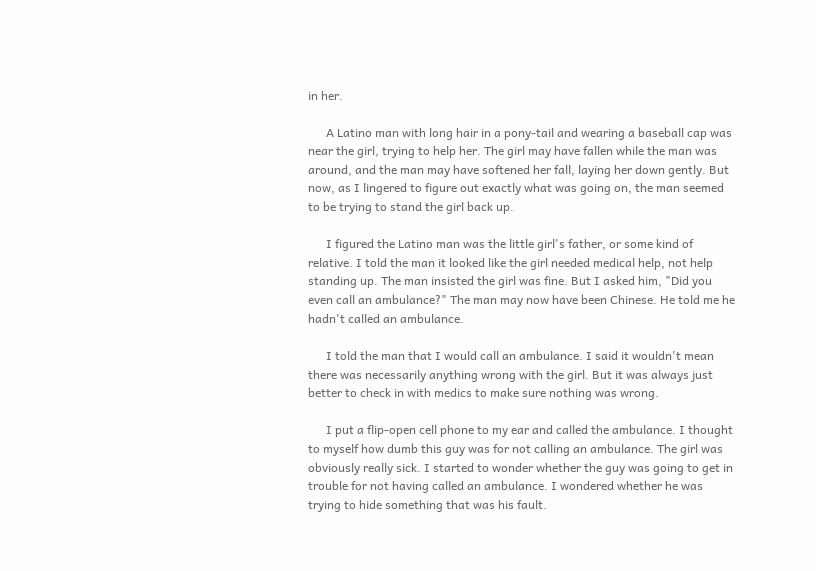in her.

      A Latino man with long hair in a pony-tail and wearing a baseball cap was near the girl, trying to help her. The girl may have fallen while the man was around, and the man may have softened her fall, laying her down gently. But now, as I lingered to figure out exactly what was going on, the man seemed to be trying to stand the girl back up.

      I figured the Latino man was the little girl's father, or some kind of relative. I told the man it looked like the girl needed medical help, not help standing up. The man insisted the girl was fine. But I asked him, "Did you even call an ambulance?" The man may now have been Chinese. He told me he hadn't called an ambulance.

      I told the man that I would call an ambulance. I said it wouldn't mean there was necessarily anything wrong with the girl. But it was always just better to check in with medics to make sure nothing was wrong.

      I put a flip-open cell phone to my ear and called the ambulance. I thought to myself how dumb this guy was for not calling an ambulance. The girl was obviously really sick. I started to wonder whether the guy was going to get in trouble for not having called an ambulance. I wondered whether he was trying to hide something that was his fault.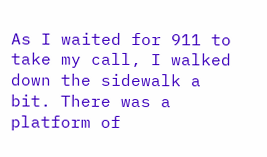As I waited for 911 to take my call, I walked down the sidewalk a bit. There was a platform of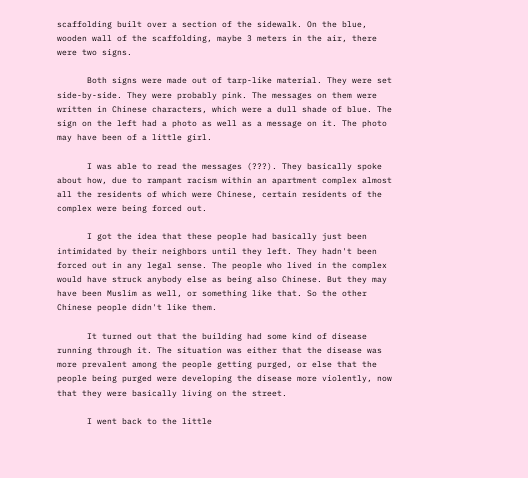scaffolding built over a section of the sidewalk. On the blue, wooden wall of the scaffolding, maybe 3 meters in the air, there were two signs.

      Both signs were made out of tarp-like material. They were set side-by-side. They were probably pink. The messages on them were written in Chinese characters, which were a dull shade of blue. The sign on the left had a photo as well as a message on it. The photo may have been of a little girl.

      I was able to read the messages (???). They basically spoke about how, due to rampant racism within an apartment complex almost all the residents of which were Chinese, certain residents of the complex were being forced out.

      I got the idea that these people had basically just been intimidated by their neighbors until they left. They hadn't been forced out in any legal sense. The people who lived in the complex would have struck anybody else as being also Chinese. But they may have been Muslim as well, or something like that. So the other Chinese people didn't like them.

      It turned out that the building had some kind of disease running through it. The situation was either that the disease was more prevalent among the people getting purged, or else that the people being purged were developing the disease more violently, now that they were basically living on the street.

      I went back to the little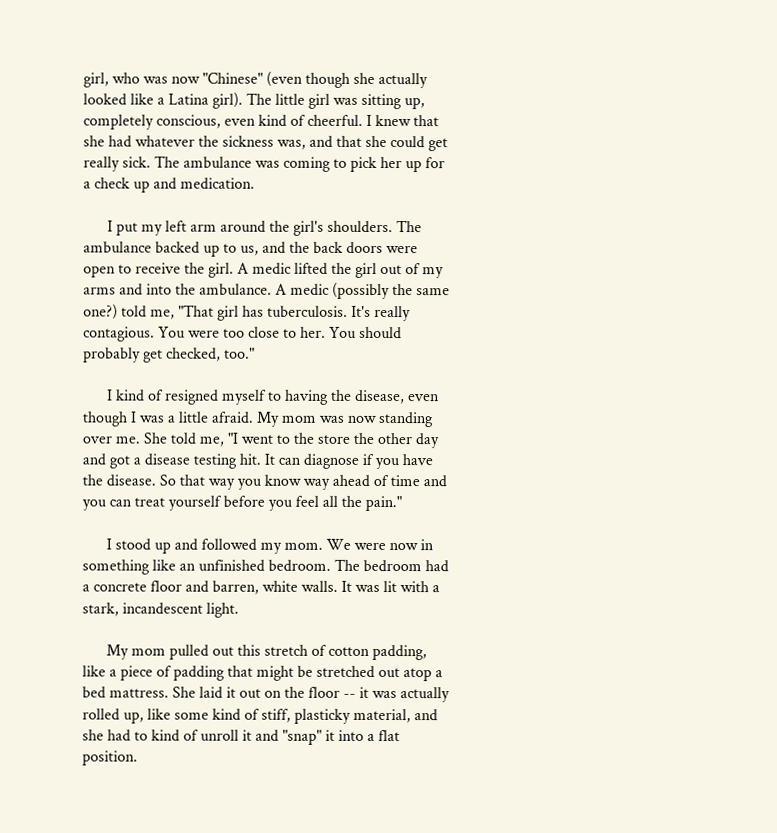girl, who was now "Chinese" (even though she actually looked like a Latina girl). The little girl was sitting up, completely conscious, even kind of cheerful. I knew that she had whatever the sickness was, and that she could get really sick. The ambulance was coming to pick her up for a check up and medication.

      I put my left arm around the girl's shoulders. The ambulance backed up to us, and the back doors were open to receive the girl. A medic lifted the girl out of my arms and into the ambulance. A medic (possibly the same one?) told me, "That girl has tuberculosis. It's really contagious. You were too close to her. You should probably get checked, too."

      I kind of resigned myself to having the disease, even though I was a little afraid. My mom was now standing over me. She told me, "I went to the store the other day and got a disease testing hit. It can diagnose if you have the disease. So that way you know way ahead of time and you can treat yourself before you feel all the pain."

      I stood up and followed my mom. We were now in something like an unfinished bedroom. The bedroom had a concrete floor and barren, white walls. It was lit with a stark, incandescent light.

      My mom pulled out this stretch of cotton padding, like a piece of padding that might be stretched out atop a bed mattress. She laid it out on the floor -- it was actually rolled up, like some kind of stiff, plasticky material, and she had to kind of unroll it and "snap" it into a flat position.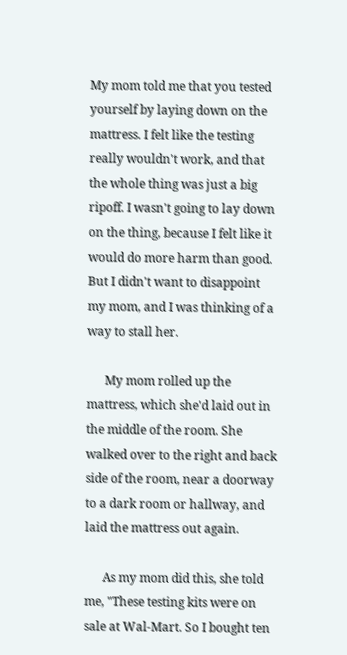My mom told me that you tested yourself by laying down on the mattress. I felt like the testing really wouldn't work, and that the whole thing was just a big ripoff. I wasn't going to lay down on the thing, because I felt like it would do more harm than good. But I didn't want to disappoint my mom, and I was thinking of a way to stall her.

      My mom rolled up the mattress, which she'd laid out in the middle of the room. She walked over to the right and back side of the room, near a doorway to a dark room or hallway, and laid the mattress out again.

      As my mom did this, she told me, "These testing kits were on sale at Wal-Mart. So I bought ten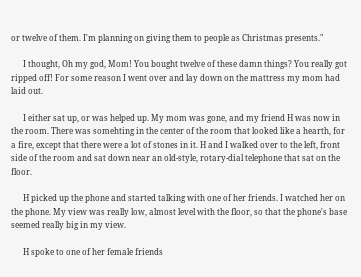or twelve of them. I'm planning on giving them to people as Christmas presents."

      I thought, Oh my god, Mom! You bought twelve of these damn things? You really got ripped off! For some reason I went over and lay down on the mattress my mom had laid out.

      I either sat up, or was helped up. My mom was gone, and my friend H was now in the room. There was somehting in the center of the room that looked like a hearth, for a fire, except that there were a lot of stones in it. H and I walked over to the left, front side of the room and sat down near an old-style, rotary-dial telephone that sat on the floor.

      H picked up the phone and started talking with one of her friends. I watched her on the phone. My view was really low, almost level with the floor, so that the phone's base seemed really big in my view.

      H spoke to one of her female friends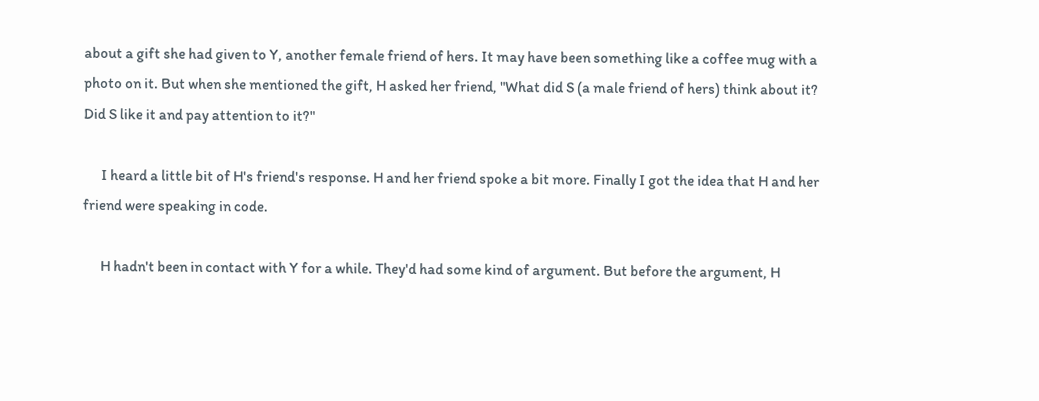about a gift she had given to Y, another female friend of hers. It may have been something like a coffee mug with a photo on it. But when she mentioned the gift, H asked her friend, "What did S (a male friend of hers) think about it? Did S like it and pay attention to it?"

      I heard a little bit of H's friend's response. H and her friend spoke a bit more. Finally I got the idea that H and her friend were speaking in code.

      H hadn't been in contact with Y for a while. They'd had some kind of argument. But before the argument, H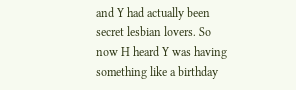and Y had actually been secret lesbian lovers. So now H heard Y was having something like a birthday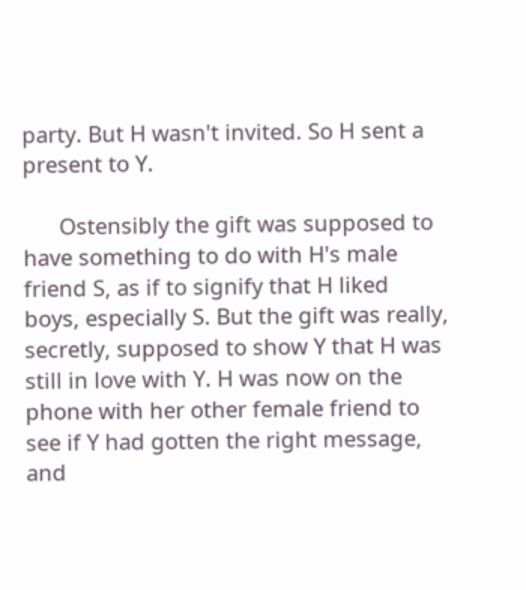party. But H wasn't invited. So H sent a present to Y.

      Ostensibly the gift was supposed to have something to do with H's male friend S, as if to signify that H liked boys, especially S. But the gift was really, secretly, supposed to show Y that H was still in love with Y. H was now on the phone with her other female friend to see if Y had gotten the right message, and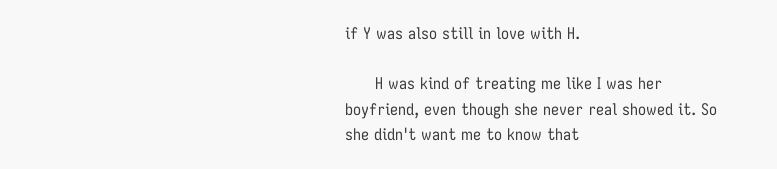if Y was also still in love with H.

      H was kind of treating me like I was her boyfriend, even though she never real showed it. So she didn't want me to know that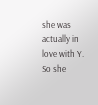she was actually in love with Y. So she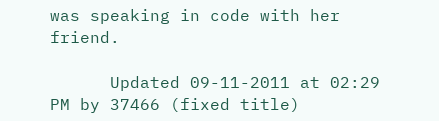was speaking in code with her friend.

      Updated 09-11-2011 at 02:29 PM by 37466 (fixed title)